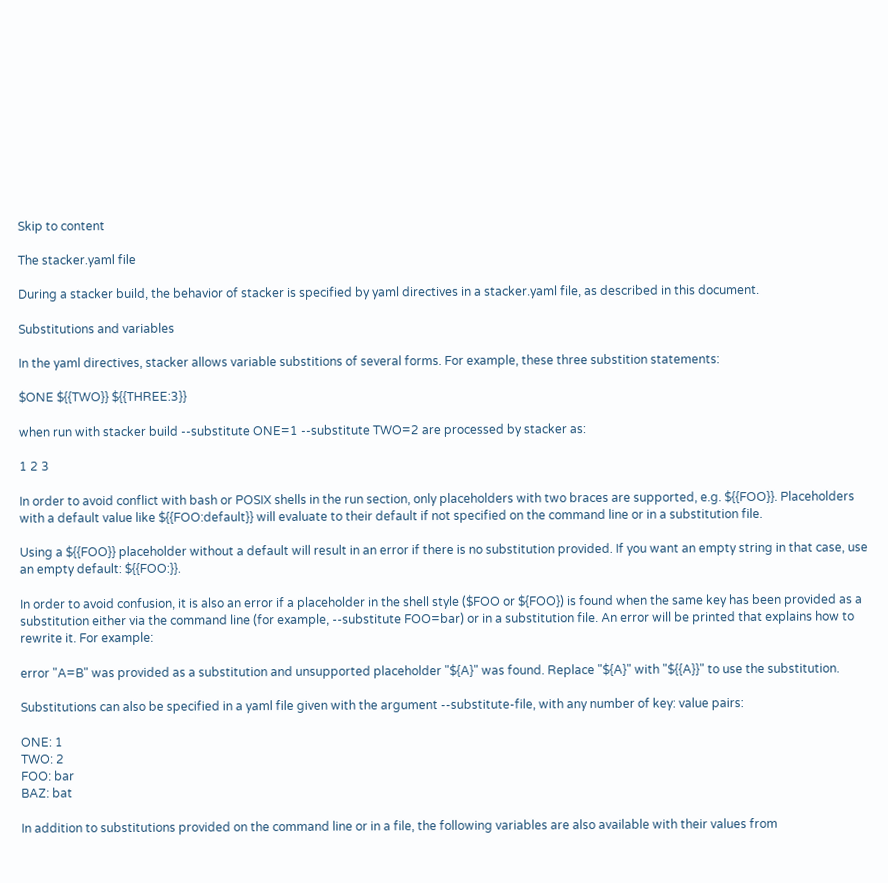Skip to content

The stacker.yaml file

During a stacker build, the behavior of stacker is specified by yaml directives in a stacker.yaml file, as described in this document.

Substitutions and variables

In the yaml directives, stacker allows variable substitions of several forms. For example, these three substition statements:

$ONE ${{TWO}} ${{THREE:3}}

when run with stacker build --substitute ONE=1 --substitute TWO=2 are processed by stacker as:

1 2 3

In order to avoid conflict with bash or POSIX shells in the run section, only placeholders with two braces are supported, e.g. ${{FOO}}. Placeholders with a default value like ${{FOO:default}} will evaluate to their default if not specified on the command line or in a substitution file.

Using a ${{FOO}} placeholder without a default will result in an error if there is no substitution provided. If you want an empty string in that case, use an empty default: ${{FOO:}}.

In order to avoid confusion, it is also an error if a placeholder in the shell style ($FOO or ${FOO}) is found when the same key has been provided as a substitution either via the command line (for example, --substitute FOO=bar) or in a substitution file. An error will be printed that explains how to rewrite it. For example:

error "A=B" was provided as a substitution and unsupported placeholder "${A}" was found. Replace "${A}" with "${{A}}" to use the substitution.

Substitutions can also be specified in a yaml file given with the argument --substitute-file, with any number of key: value pairs:

ONE: 1
TWO: 2
FOO: bar
BAZ: bat

In addition to substitutions provided on the command line or in a file, the following variables are also available with their values from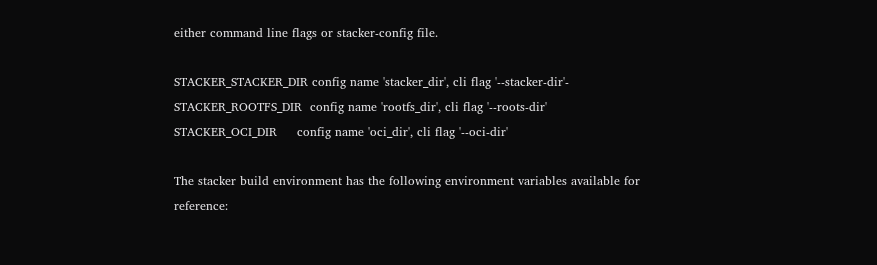either command line flags or stacker-config file.

STACKER_STACKER_DIR config name 'stacker_dir', cli flag '--stacker-dir'-
STACKER_ROOTFS_DIR  config name 'rootfs_dir', cli flag '--roots-dir'
STACKER_OCI_DIR     config name 'oci_dir', cli flag '--oci-dir'

The stacker build environment has the following environment variables available for reference: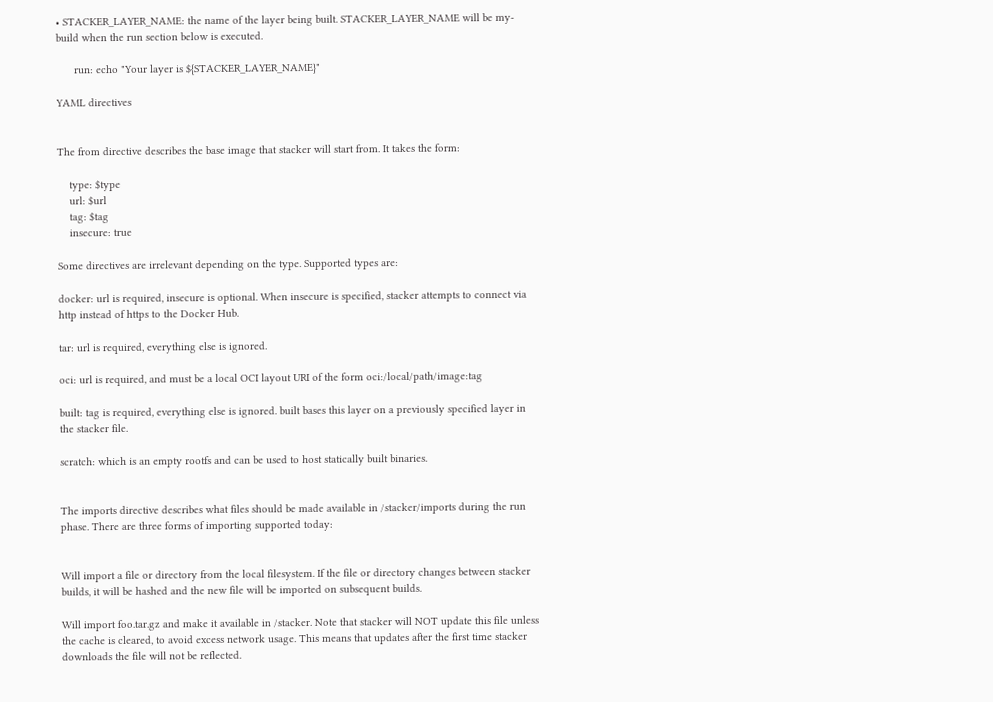• STACKER_LAYER_NAME: the name of the layer being built. STACKER_LAYER_NAME will be my-build when the run section below is executed.

      run: echo "Your layer is ${STACKER_LAYER_NAME}"

YAML directives


The from directive describes the base image that stacker will start from. It takes the form:

    type: $type
    url: $url
    tag: $tag
    insecure: true

Some directives are irrelevant depending on the type. Supported types are:

docker: url is required, insecure is optional. When insecure is specified, stacker attempts to connect via http instead of https to the Docker Hub.

tar: url is required, everything else is ignored.

oci: url is required, and must be a local OCI layout URI of the form oci:/local/path/image:tag

built: tag is required, everything else is ignored. built bases this layer on a previously specified layer in the stacker file.

scratch: which is an empty rootfs and can be used to host statically built binaries.


The imports directive describes what files should be made available in /stacker/imports during the run phase. There are three forms of importing supported today:


Will import a file or directory from the local filesystem. If the file or directory changes between stacker builds, it will be hashed and the new file will be imported on subsequent builds.

Will import foo.tar.gz and make it available in /stacker. Note that stacker will NOT update this file unless the cache is cleared, to avoid excess network usage. This means that updates after the first time stacker downloads the file will not be reflected.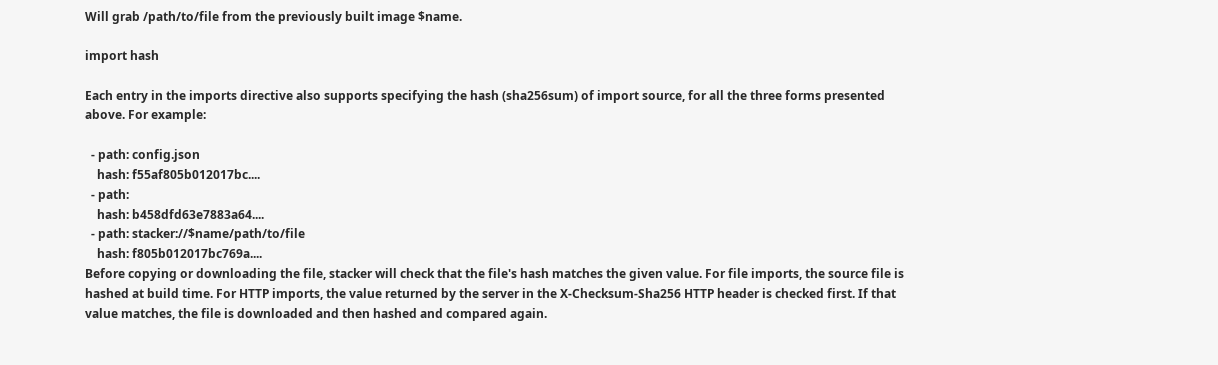Will grab /path/to/file from the previously built image $name.

import hash

Each entry in the imports directive also supports specifying the hash (sha256sum) of import source, for all the three forms presented above. For example:

  - path: config.json
    hash: f55af805b012017bc....
  - path:
    hash: b458dfd63e7883a64....
  - path: stacker://$name/path/to/file
    hash: f805b012017bc769a....
Before copying or downloading the file, stacker will check that the file's hash matches the given value. For file imports, the source file is hashed at build time. For HTTP imports, the value returned by the server in the X-Checksum-Sha256 HTTP header is checked first. If that value matches, the file is downloaded and then hashed and compared again.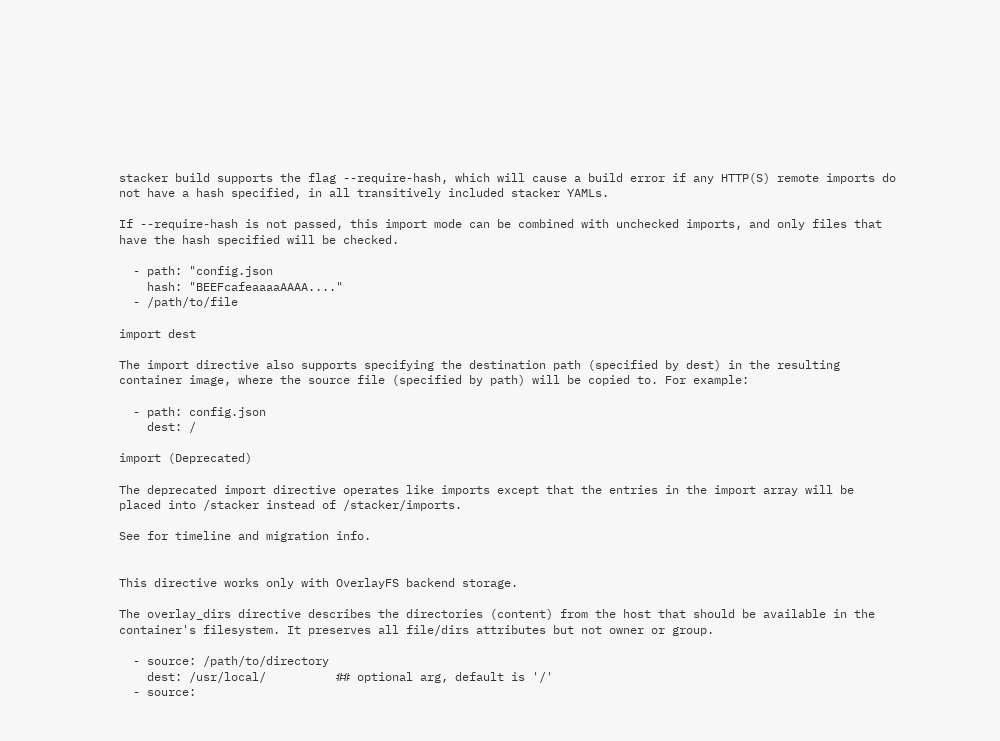stacker build supports the flag --require-hash, which will cause a build error if any HTTP(S) remote imports do not have a hash specified, in all transitively included stacker YAMLs.

If --require-hash is not passed, this import mode can be combined with unchecked imports, and only files that have the hash specified will be checked.

  - path: "config.json
    hash: "BEEFcafeaaaaAAAA...."
  - /path/to/file

import dest

The import directive also supports specifying the destination path (specified by dest) in the resulting container image, where the source file (specified by path) will be copied to. For example:

  - path: config.json
    dest: /

import (Deprecated)

The deprecated import directive operates like imports except that the entries in the import array will be placed into /stacker instead of /stacker/imports.

See for timeline and migration info.


This directive works only with OverlayFS backend storage.

The overlay_dirs directive describes the directories (content) from the host that should be available in the container's filesystem. It preserves all file/dirs attributes but not owner or group.

  - source: /path/to/directory
    dest: /usr/local/          ## optional arg, default is '/'
  - source: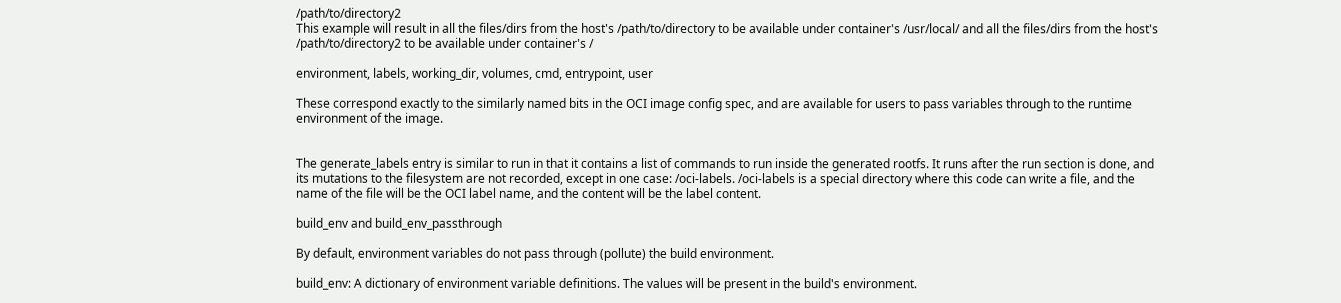/path/to/directory2
This example will result in all the files/dirs from the host's /path/to/directory to be available under container's /usr/local/ and all the files/dirs from the host's /path/to/directory2 to be available under container's /

environment, labels, working_dir, volumes, cmd, entrypoint, user

These correspond exactly to the similarly named bits in the OCI image config spec, and are available for users to pass variables through to the runtime environment of the image.


The generate_labels entry is similar to run in that it contains a list of commands to run inside the generated rootfs. It runs after the run section is done, and its mutations to the filesystem are not recorded, except in one case: /oci-labels. /oci-labels is a special directory where this code can write a file, and the name of the file will be the OCI label name, and the content will be the label content.

build_env and build_env_passthrough

By default, environment variables do not pass through (pollute) the build environment.

build_env: A dictionary of environment variable definitions. The values will be present in the build's environment.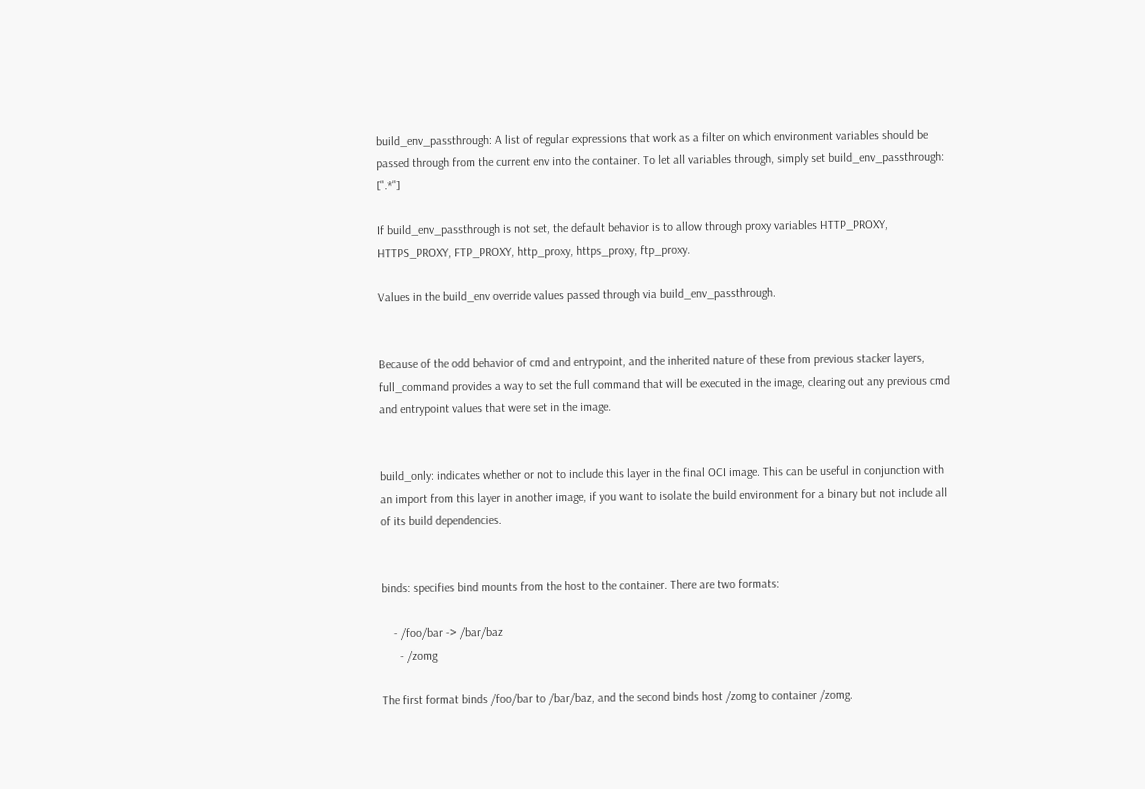build_env_passthrough: A list of regular expressions that work as a filter on which environment variables should be passed through from the current env into the container. To let all variables through, simply set build_env_passthrough: [".*"]

If build_env_passthrough is not set, the default behavior is to allow through proxy variables HTTP_PROXY, HTTPS_PROXY, FTP_PROXY, http_proxy, https_proxy, ftp_proxy.

Values in the build_env override values passed through via build_env_passthrough.


Because of the odd behavior of cmd and entrypoint, and the inherited nature of these from previous stacker layers, full_command provides a way to set the full command that will be executed in the image, clearing out any previous cmd and entrypoint values that were set in the image.


build_only: indicates whether or not to include this layer in the final OCI image. This can be useful in conjunction with an import from this layer in another image, if you want to isolate the build environment for a binary but not include all of its build dependencies.


binds: specifies bind mounts from the host to the container. There are two formats:

    - /foo/bar -> /bar/baz
      - /zomg

The first format binds /foo/bar to /bar/baz, and the second binds host /zomg to container /zomg.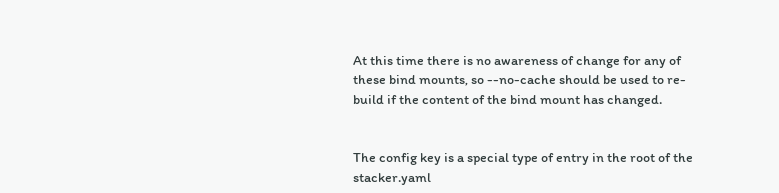At this time there is no awareness of change for any of these bind mounts, so --no-cache should be used to re-build if the content of the bind mount has changed.


The config key is a special type of entry in the root of the stacker.yaml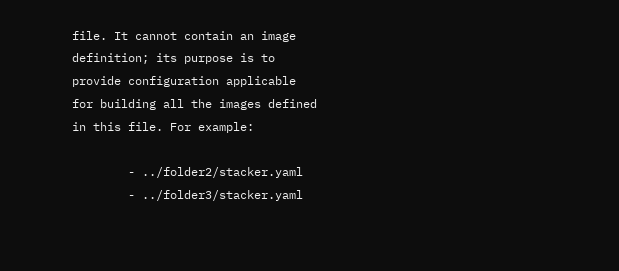file. It cannot contain an image definition; its purpose is to provide configuration applicable for building all the images defined in this file. For example:

        - ../folder2/stacker.yaml
        - ../folder3/stacker.yaml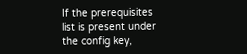If the prerequisites list is present under the config key,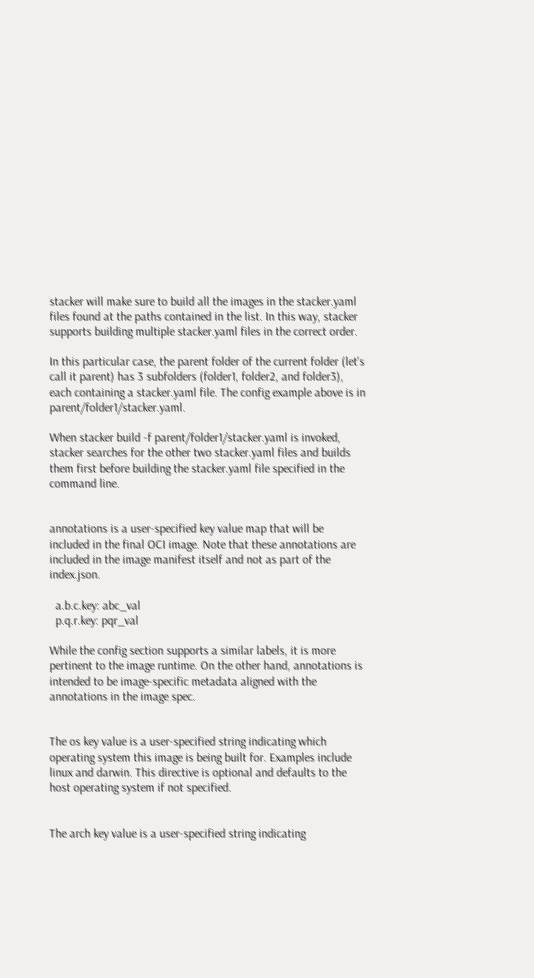stacker will make sure to build all the images in the stacker.yaml files found at the paths contained in the list. In this way, stacker supports building multiple stacker.yaml files in the correct order.

In this particular case, the parent folder of the current folder (let's call it parent) has 3 subfolders (folder1, folder2, and folder3), each containing a stacker.yaml file. The config example above is in parent/folder1/stacker.yaml.

When stacker build -f parent/folder1/stacker.yaml is invoked, stacker searches for the other two stacker.yaml files and builds them first before building the stacker.yaml file specified in the command line.


annotations is a user-specified key value map that will be included in the final OCI image. Note that these annotations are included in the image manifest itself and not as part of the index.json.

  a.b.c.key: abc_val
  p.q.r.key: pqr_val

While the config section supports a similar labels, it is more pertinent to the image runtime. On the other hand, annotations is intended to be image-specific metadata aligned with the annotations in the image spec.


The os key value is a user-specified string indicating which operating system this image is being built for. Examples include linux and darwin. This directive is optional and defaults to the host operating system if not specified.


The arch key value is a user-specified string indicating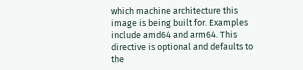which machine architecture this image is being built for. Examples include amd64 and arm64. This directive is optional and defaults to the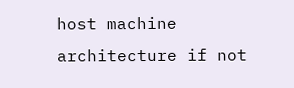host machine architecture if not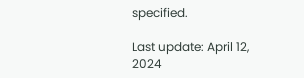specified.

Last update: April 12, 2024